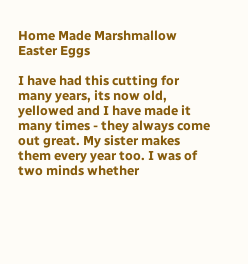Home Made Marshmallow Easter Eggs

I have had this cutting for many years, its now old, yellowed and I have made it many times - they always come out great. My sister makes them every year too. I was of two minds whether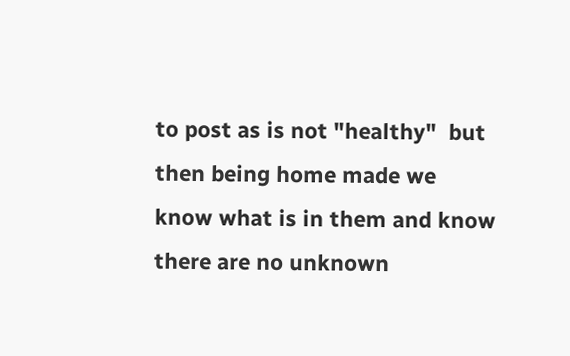to post as is not "healthy"  but then being home made we know what is in them and know there are no unknown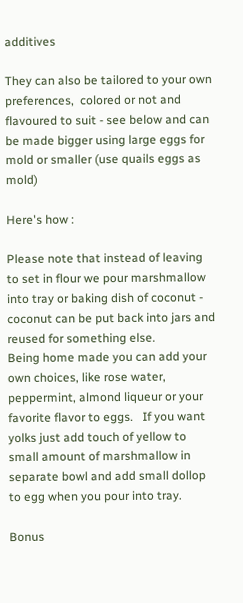additives

They can also be tailored to your own preferences,  colored or not and flavoured to suit - see below and can be made bigger using large eggs for mold or smaller (use quails eggs as mold)

Here's how :

Please note that instead of leaving to set in flour we pour marshmallow into tray or baking dish of coconut - coconut can be put back into jars and reused for something else.
Being home made you can add your own choices, like rose water, peppermint, almond liqueur or your favorite flavor to eggs.   If you want yolks just add touch of yellow to small amount of marshmallow in separate bowl and add small dollop to egg when you pour into tray.

Bonus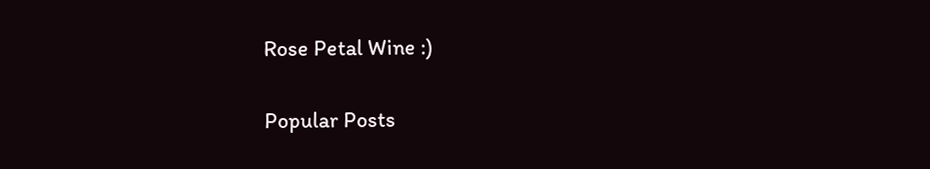Rose Petal Wine :)


Popular Posts